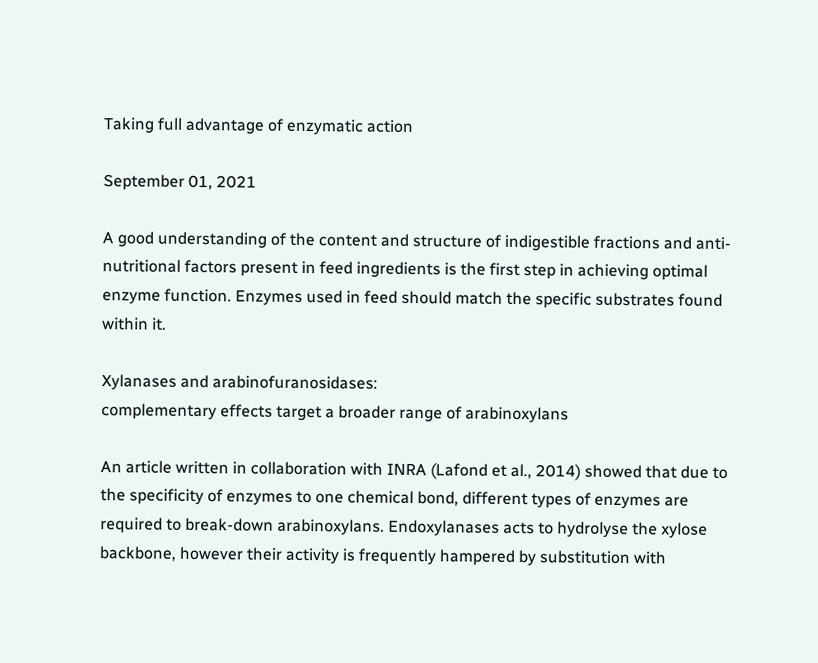Taking full advantage of enzymatic action

September 01, 2021

A good understanding of the content and structure of indigestible fractions and anti-nutritional factors present in feed ingredients is the first step in achieving optimal enzyme function. Enzymes used in feed should match the specific substrates found within it.

Xylanases and arabinofuranosidases:
complementary effects target a broader range of arabinoxylans

An article written in collaboration with INRA (Lafond et al., 2014) showed that due to the specificity of enzymes to one chemical bond, different types of enzymes are required to break-down arabinoxylans. Endoxylanases acts to hydrolyse the xylose backbone, however their activity is frequently hampered by substitution with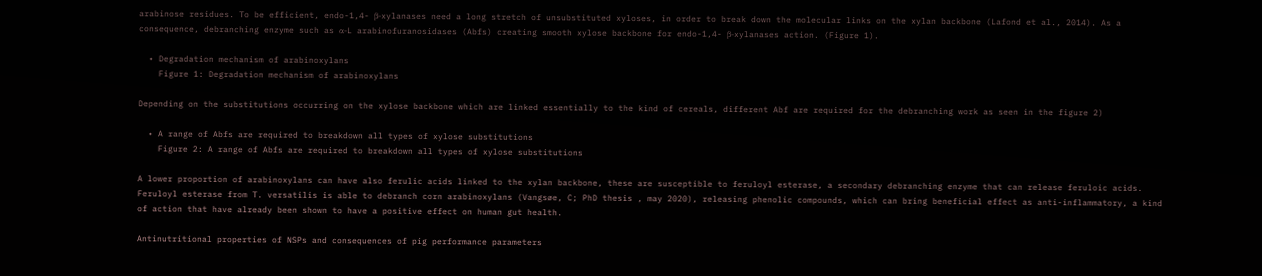arabinose residues. To be efficient, endo-1,4- β-xylanases need a long stretch of unsubstituted xyloses, in order to break down the molecular links on the xylan backbone (Lafond et al., 2014). As a consequence, debranching enzyme such as α-L arabinofuranosidases (Abfs) creating smooth xylose backbone for endo-1,4- β-xylanases action. (Figure 1).

  • Degradation mechanism of arabinoxylans
    Figure 1: Degradation mechanism of arabinoxylans

Depending on the substitutions occurring on the xylose backbone which are linked essentially to the kind of cereals, different Abf are required for the debranching work as seen in the figure 2)

  • A range of Abfs are required to breakdown all types of xylose substitutions
    Figure 2: A range of Abfs are required to breakdown all types of xylose substitutions

A lower proportion of arabinoxylans can have also ferulic acids linked to the xylan backbone, these are susceptible to feruloyl esterase, a secondary debranching enzyme that can release feruloic acids. Feruloyl esterase from T. versatilis is able to debranch corn arabinoxylans (Vangsøe, C; PhD thesis , may 2020), releasing phenolic compounds, which can bring beneficial effect as anti-inflammatory, a kind of action that have already been shown to have a positive effect on human gut health.

Antinutritional properties of NSPs and consequences of pig performance parameters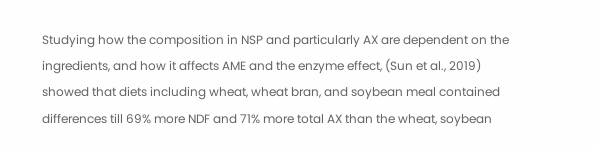Studying how the composition in NSP and particularly AX are dependent on the ingredients, and how it affects AME and the enzyme effect, (Sun et al., 2019) showed that diets including wheat, wheat bran, and soybean meal contained differences till 69% more NDF and 71% more total AX than the wheat, soybean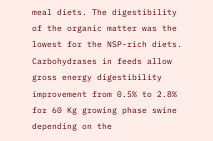meal diets. The digestibility of the organic matter was the lowest for the NSP-rich diets. Carbohydrases in feeds allow gross energy digestibility improvement from 0.5% to 2.8% for 60 Kg growing phase swine depending on the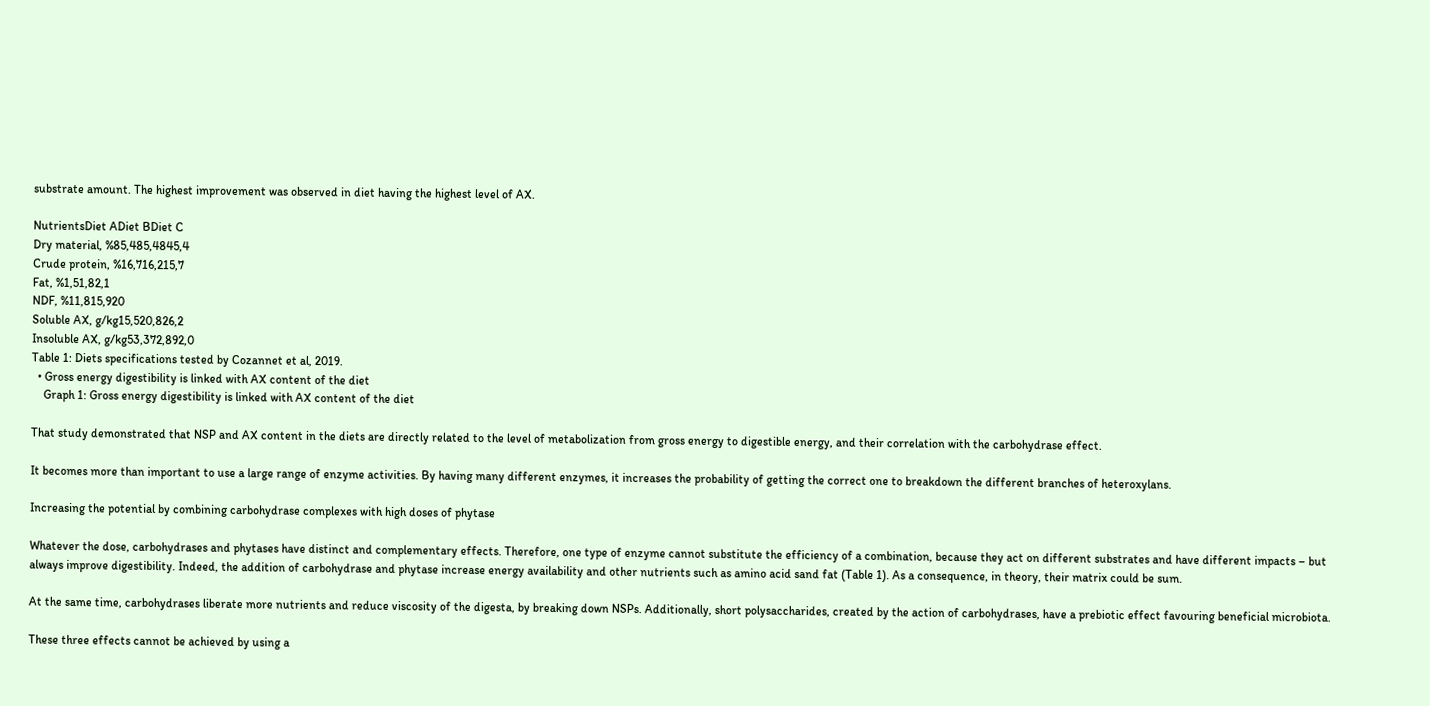substrate amount. The highest improvement was observed in diet having the highest level of AX.

NutrientsDiet ADiet BDiet C
Dry material, %85,485,4845,4
Crude protein, %16,716,215,7
Fat, %1,51,82,1
NDF, %11,815,920
Soluble AX, g/kg15,520,826,2
Insoluble AX, g/kg53,372,892,0
Table 1: Diets specifications tested by Cozannet et al, 2019.
  • Gross energy digestibility is linked with AX content of the diet
    Graph 1: Gross energy digestibility is linked with AX content of the diet

That study demonstrated that NSP and AX content in the diets are directly related to the level of metabolization from gross energy to digestible energy, and their correlation with the carbohydrase effect.

It becomes more than important to use a large range of enzyme activities. By having many different enzymes, it increases the probability of getting the correct one to breakdown the different branches of heteroxylans.

Increasing the potential by combining carbohydrase complexes with high doses of phytase

Whatever the dose, carbohydrases and phytases have distinct and complementary effects. Therefore, one type of enzyme cannot substitute the efficiency of a combination, because they act on different substrates and have different impacts – but always improve digestibility. Indeed, the addition of carbohydrase and phytase increase energy availability and other nutrients such as amino acid sand fat (Table 1). As a consequence, in theory, their matrix could be sum.

At the same time, carbohydrases liberate more nutrients and reduce viscosity of the digesta, by breaking down NSPs. Additionally, short polysaccharides, created by the action of carbohydrases, have a prebiotic effect favouring beneficial microbiota.

These three effects cannot be achieved by using a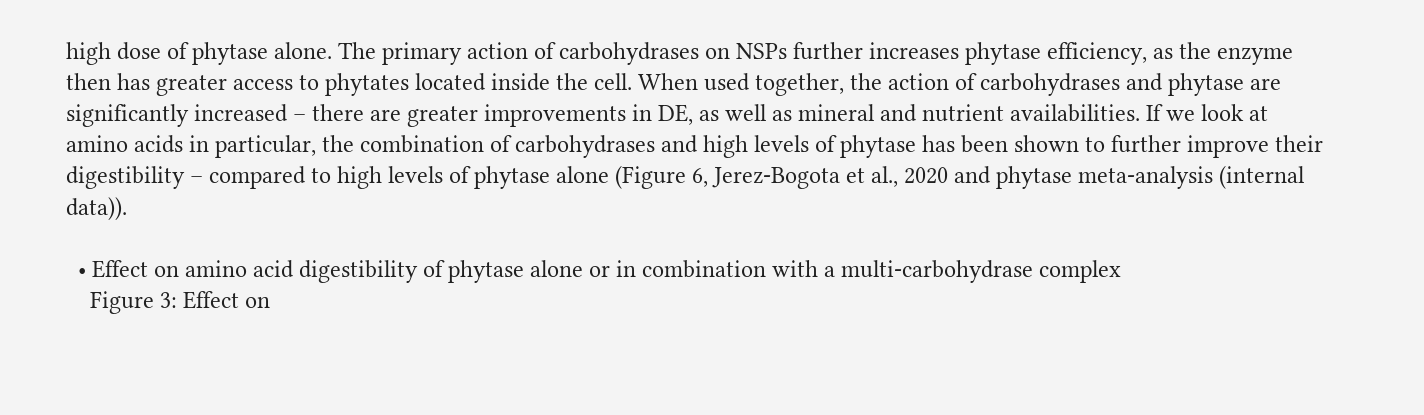high dose of phytase alone. The primary action of carbohydrases on NSPs further increases phytase efficiency, as the enzyme then has greater access to phytates located inside the cell. When used together, the action of carbohydrases and phytase are significantly increased – there are greater improvements in DE, as well as mineral and nutrient availabilities. If we look at amino acids in particular, the combination of carbohydrases and high levels of phytase has been shown to further improve their digestibility – compared to high levels of phytase alone (Figure 6, Jerez-Bogota et al., 2020 and phytase meta-analysis (internal data)).

  • Effect on amino acid digestibility of phytase alone or in combination with a multi-carbohydrase complex
    Figure 3: Effect on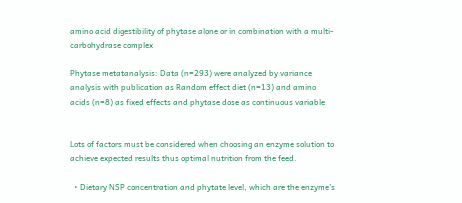amino acid digestibility of phytase alone or in combination with a multi-carbohydrase complex

Phytase metatanalysis: Data (n=293) were analyzed by variance analysis with publication as Random effect diet (n=13) and amino acids (n=8) as fixed effects and phytase dose as continuous variable


Lots of factors must be considered when choosing an enzyme solution to achieve expected results thus optimal nutrition from the feed.

  • Dietary NSP concentration and phytate level, which are the enzyme’s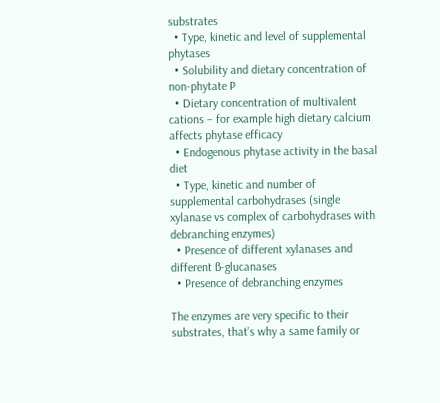substrates
  • Type, kinetic and level of supplemental phytases
  • Solubility and dietary concentration of non-phytate P
  • Dietary concentration of multivalent cations – for example high dietary calcium affects phytase efficacy
  • Endogenous phytase activity in the basal diet
  • Type, kinetic and number of supplemental carbohydrases (single xylanase vs complex of carbohydrases with debranching enzymes)
  • Presence of different xylanases and different ß-glucanases
  • Presence of debranching enzymes

The enzymes are very specific to their substrates, that’s why a same family or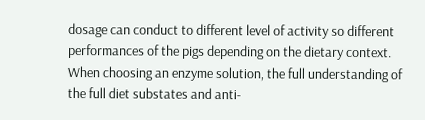dosage can conduct to different level of activity so different performances of the pigs depending on the dietary context. When choosing an enzyme solution, the full understanding of the full diet substates and anti-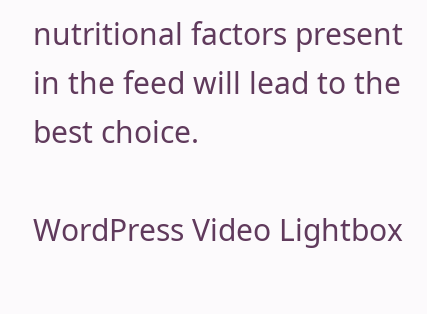nutritional factors present in the feed will lead to the best choice.

WordPress Video Lightbox